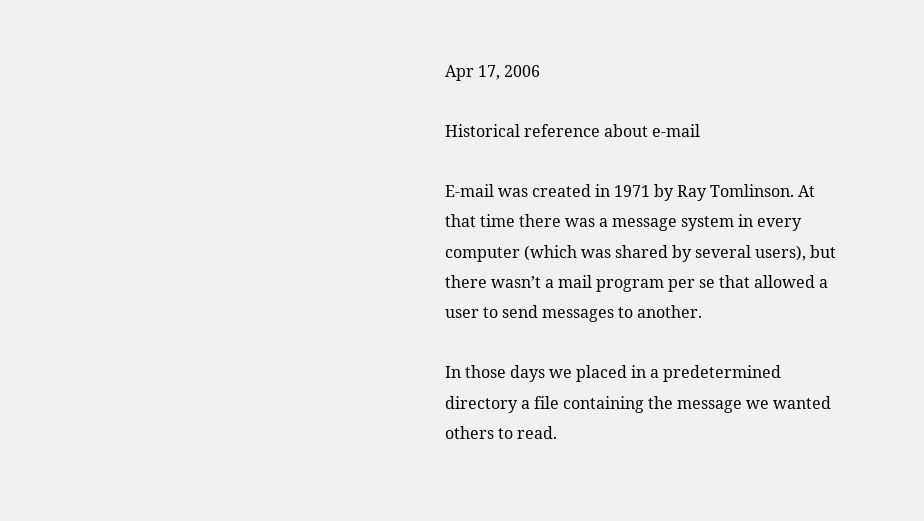Apr 17, 2006

Historical reference about e-mail

E-mail was created in 1971 by Ray Tomlinson. At that time there was a message system in every computer (which was shared by several users), but there wasn’t a mail program per se that allowed a user to send messages to another.

In those days we placed in a predetermined directory a file containing the message we wanted others to read.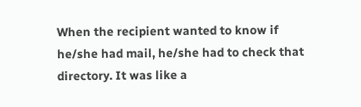When the recipient wanted to know if he/she had mail, he/she had to check that directory. It was like a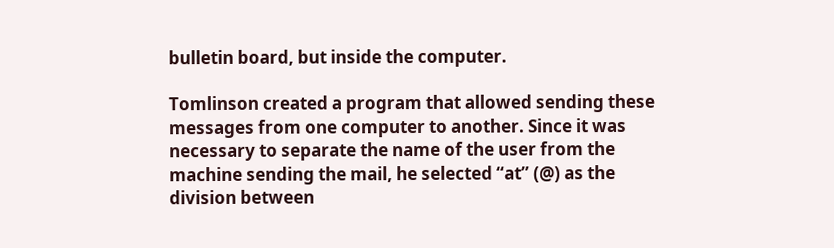bulletin board, but inside the computer.

Tomlinson created a program that allowed sending these messages from one computer to another. Since it was necessary to separate the name of the user from the machine sending the mail, he selected “at” (@) as the division between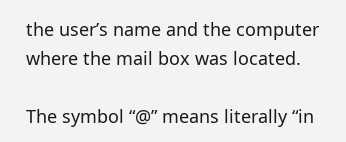the user’s name and the computer where the mail box was located.

The symbol “@” means literally “in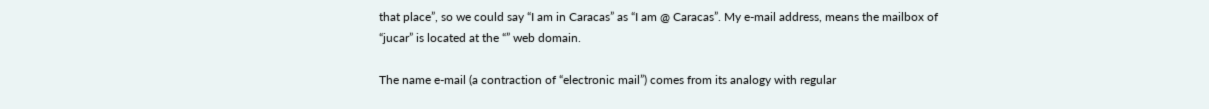that place”, so we could say “I am in Caracas” as “I am @ Caracas”. My e-mail address, means the mailbox of “jucar” is located at the “” web domain.

The name e-mail (a contraction of “electronic mail”) comes from its analogy with regular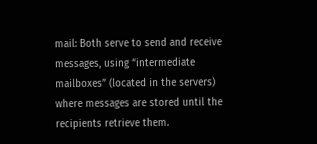mail: Both serve to send and receive messages, using “intermediate mailboxes” (located in the servers) where messages are stored until the recipients retrieve them.